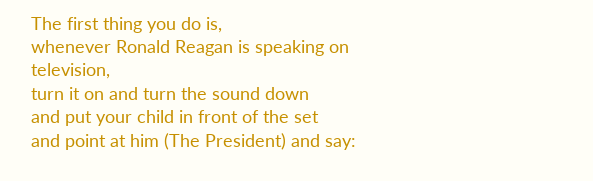The first thing you do is,
whenever Ronald Reagan is speaking on television,
turn it on and turn the sound down
and put your child in front of the set
and point at him (The President) and say: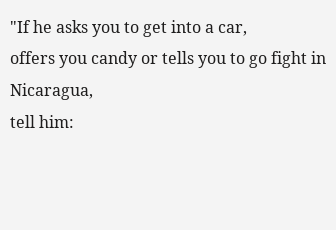"If he asks you to get into a car,
offers you candy or tells you to go fight in Nicaragua,
tell him: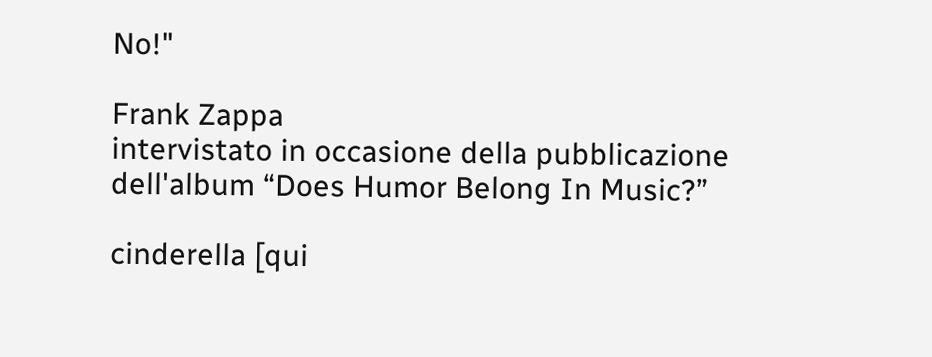No!"

Frank Zappa
intervistato in occasione della pubblicazione
dell'album “Does Humor Belong In Music?”

cinderella [qui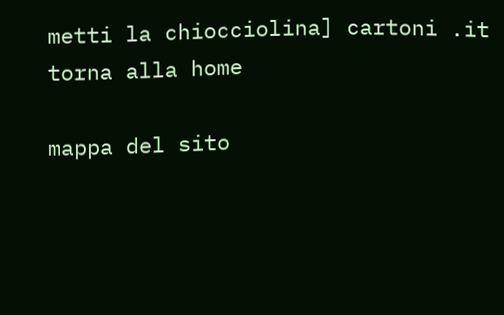metti la chiocciolina] cartoni .it
torna alla home

mappa del sito